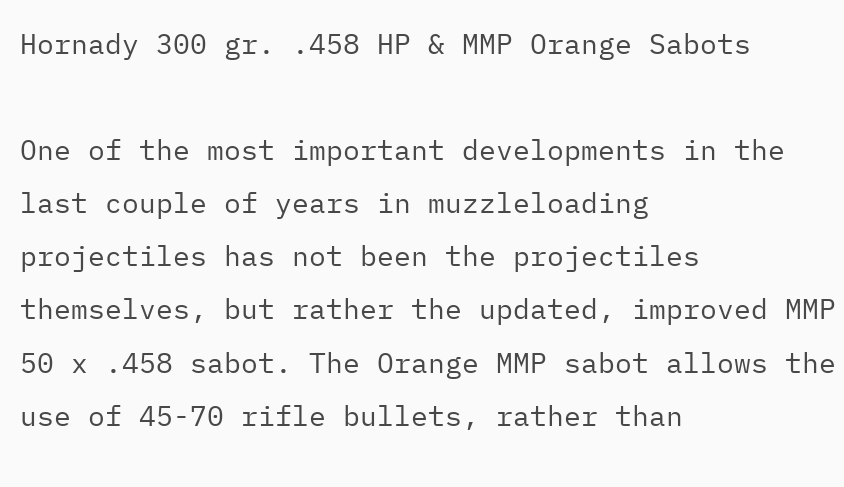Hornady 300 gr. .458 HP & MMP Orange Sabots

One of the most important developments in the last couple of years in muzzleloading projectiles has not been the projectiles themselves, but rather the updated, improved MMP 50 x .458 sabot. The Orange MMP sabot allows the use of 45-70 rifle bullets, rather than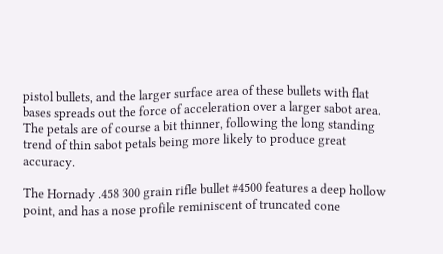pistol bullets, and the larger surface area of these bullets with flat bases spreads out the force of acceleration over a larger sabot area. The petals are of course a bit thinner, following the long standing trend of thin sabot petals being more likely to produce great accuracy.

The Hornady .458 300 grain rifle bullet #4500 features a deep hollow point, and has a nose profile reminiscent of truncated cone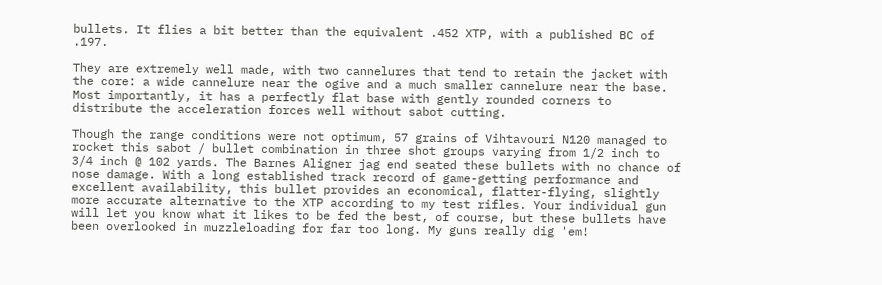bullets. It flies a bit better than the equivalent .452 XTP, with a published BC of .197.

They are extremely well made, with two cannelures that tend to retain the jacket with the core: a wide cannelure near the ogive and a much smaller cannelure near the base. Most importantly, it has a perfectly flat base with gently rounded corners to distribute the acceleration forces well without sabot cutting.

Though the range conditions were not optimum, 57 grains of Vihtavouri N120 managed to rocket this sabot / bullet combination in three shot groups varying from 1/2 inch to 3/4 inch @ 102 yards. The Barnes Aligner jag end seated these bullets with no chance of nose damage. With a long established track record of game-getting performance and excellent availability, this bullet provides an economical, flatter-flying, slightly more accurate alternative to the XTP according to my test rifles. Your individual gun will let you know what it likes to be fed the best, of course, but these bullets have been overlooked in muzzleloading for far too long. My guns really dig 'em!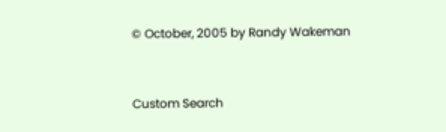© October, 2005 by Randy Wakeman


Custom Search